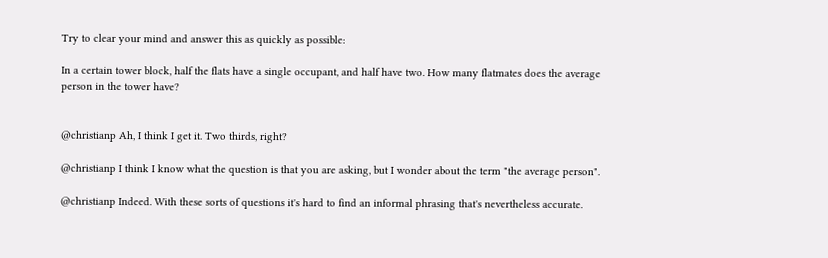Try to clear your mind and answer this as quickly as possible:

In a certain tower block, half the flats have a single occupant, and half have two. How many flatmates does the average person in the tower have?


@christianp Ah, I think I get it. Two thirds, right?

@christianp I think I know what the question is that you are asking, but I wonder about the term "the average person".

@christianp Indeed. With these sorts of questions it's hard to find an informal phrasing that's nevertheless accurate.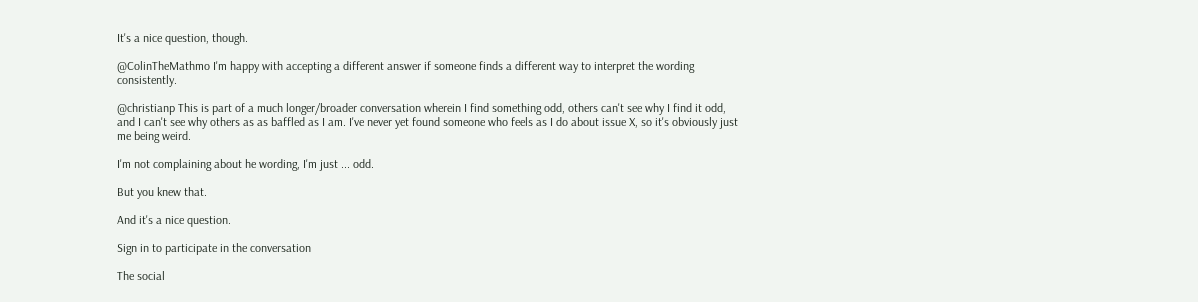It's a nice question, though.

@ColinTheMathmo I'm happy with accepting a different answer if someone finds a different way to interpret the wording consistently.

@christianp This is part of a much longer/broader conversation wherein I find something odd, others can't see why I find it odd, and I can't see why others as as baffled as I am. I've never yet found someone who feels as I do about issue X, so it's obviously just me being weird.

I'm not complaining about he wording, I'm just ... odd.

But you knew that.

And it's a nice question.

Sign in to participate in the conversation

The social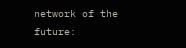network of the future: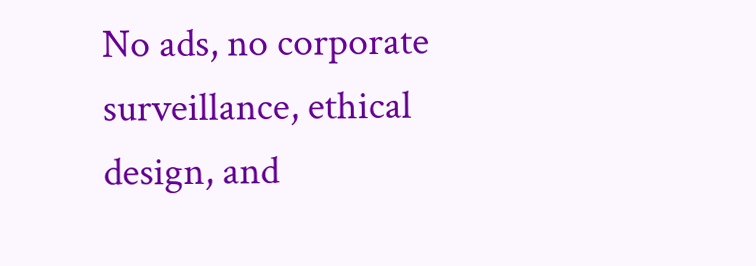No ads, no corporate surveillance, ethical design, and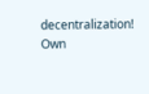decentralization! Own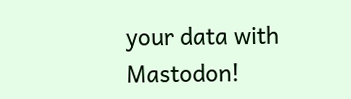your data with Mastodon!